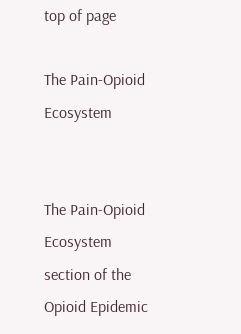top of page

The Pain-Opioid Ecosystem


The Pain-Opioid Ecosystem section of the Opioid Epidemic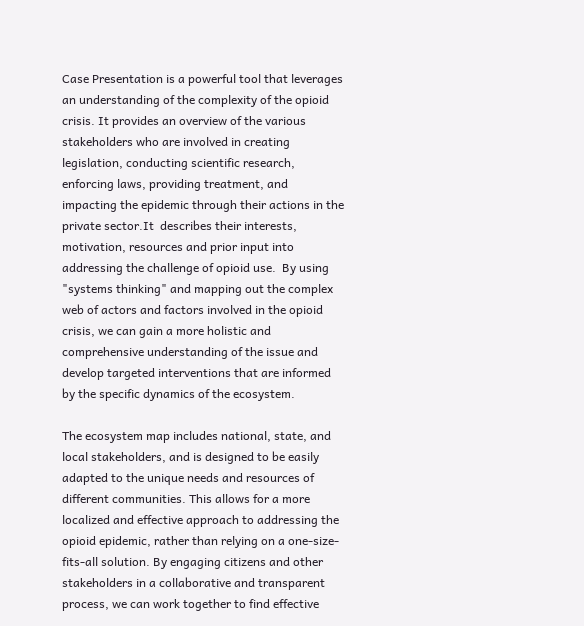Case Presentation is a powerful tool that leverages an understanding of the complexity of the opioid crisis. It provides an overview of the various stakeholders who are involved in creating legislation, conducting scientific research, enforcing laws, providing treatment, and impacting the epidemic through their actions in the private sector.It  describes their interests, motivation, resources and prior input into addressing the challenge of opioid use.  By using "systems thinking" and mapping out the complex web of actors and factors involved in the opioid crisis, we can gain a more holistic and comprehensive understanding of the issue and develop targeted interventions that are informed by the specific dynamics of the ecosystem.

The ecosystem map includes national, state, and local stakeholders, and is designed to be easily adapted to the unique needs and resources of different communities. This allows for a more localized and effective approach to addressing the opioid epidemic, rather than relying on a one-size-fits-all solution. By engaging citizens and other stakeholders in a collaborative and transparent process, we can work together to find effective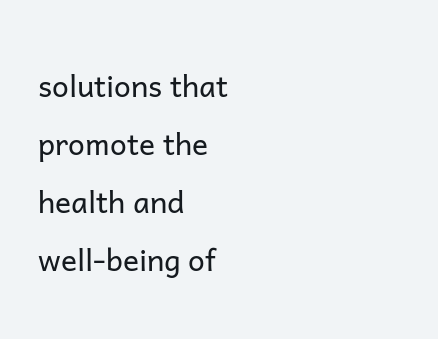solutions that promote the health and well-being of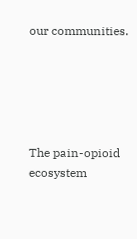our communities.





The pain-opioid ecosystem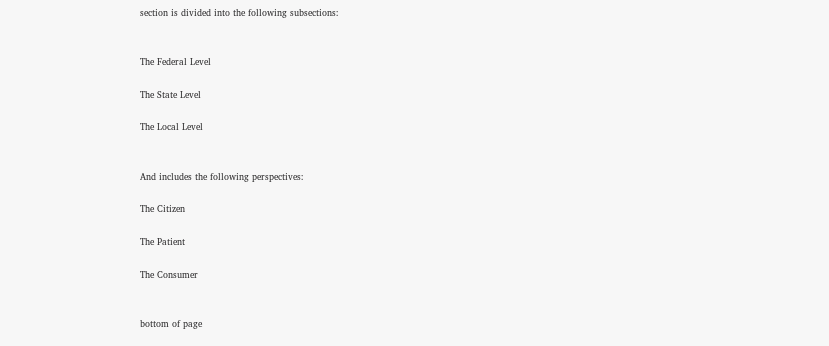section is divided into the following subsections:


The Federal Level

The State Level

The Local Level


And includes the following perspectives:

The Citizen

The Patient

The Consumer


bottom of page